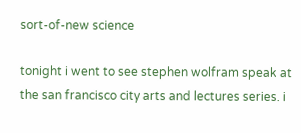sort-of-new science

tonight i went to see stephen wolfram speak at the san francisco city arts and lectures series. i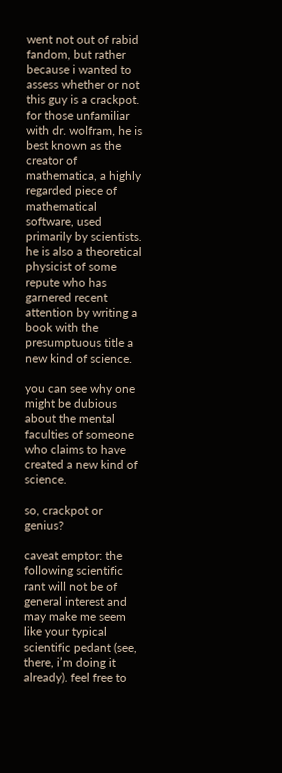went not out of rabid fandom, but rather because i wanted to assess whether or not this guy is a crackpot.
for those unfamiliar with dr. wolfram, he is best known as the creator of mathematica, a highly regarded piece of mathematical software, used primarily by scientists. he is also a theoretical physicist of some repute who has garnered recent attention by writing a book with the presumptuous title a new kind of science.

you can see why one might be dubious about the mental faculties of someone who claims to have created a new kind of science.

so, crackpot or genius?

caveat emptor: the following scientific rant will not be of general interest and may make me seem like your typical scientific pedant (see, there, i’m doing it already). feel free to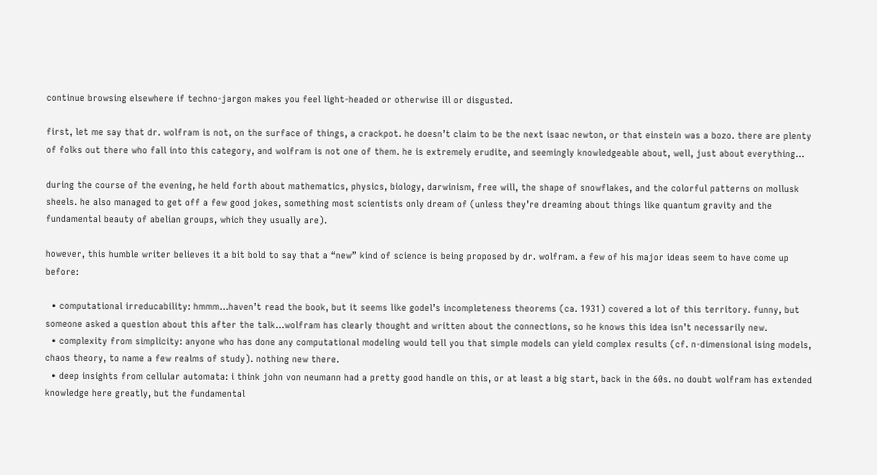continue browsing elsewhere if techno-jargon makes you feel light-headed or otherwise ill or disgusted.

first, let me say that dr. wolfram is not, on the surface of things, a crackpot. he doesn’t claim to be the next isaac newton, or that einstein was a bozo. there are plenty of folks out there who fall into this category, and wolfram is not one of them. he is extremely erudite, and seemingly knowledgeable about, well, just about everything…

during the course of the evening, he held forth about mathematics, physics, biology, darwinism, free will, the shape of snowflakes, and the colorful patterns on mollusk sheels. he also managed to get off a few good jokes, something most scientists only dream of (unless they’re dreaming about things like quantum gravity and the fundamental beauty of abelian groups, which they usually are).

however, this humble writer believes it a bit bold to say that a “new” kind of science is being proposed by dr. wolfram. a few of his major ideas seem to have come up before:

  • computational irreducability: hmmm…haven’t read the book, but it seems like godel’s incompleteness theorems (ca. 1931) covered a lot of this territory. funny, but someone asked a question about this after the talk…wolfram has clearly thought and written about the connections, so he knows this idea isn’t necessarily new.
  • complexity from simplicity: anyone who has done any computational modeling would tell you that simple models can yield complex results (cf. n-dimensional ising models, chaos theory, to name a few realms of study). nothing new there.
  • deep insights from cellular automata: i think john von neumann had a pretty good handle on this, or at least a big start, back in the 60s. no doubt wolfram has extended knowledge here greatly, but the fundamental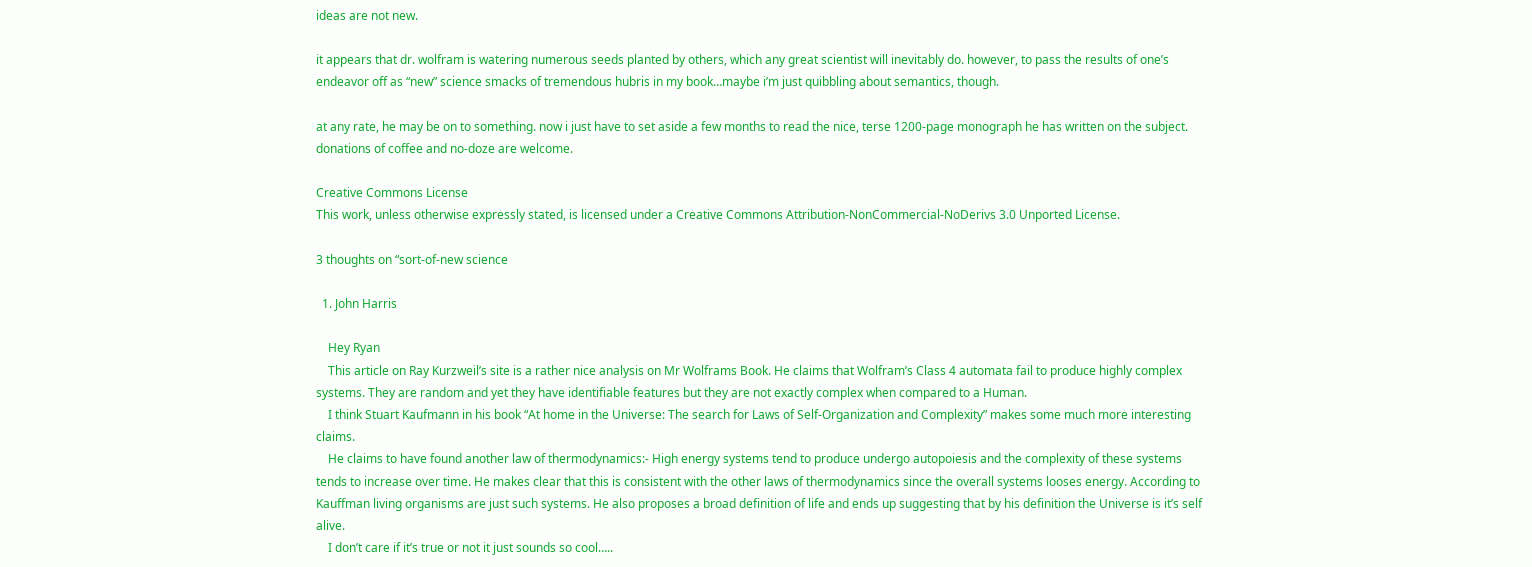ideas are not new.

it appears that dr. wolfram is watering numerous seeds planted by others, which any great scientist will inevitably do. however, to pass the results of one’s endeavor off as “new” science smacks of tremendous hubris in my book…maybe i’m just quibbling about semantics, though.

at any rate, he may be on to something. now i just have to set aside a few months to read the nice, terse 1200-page monograph he has written on the subject. donations of coffee and no-doze are welcome.

Creative Commons License
This work, unless otherwise expressly stated, is licensed under a Creative Commons Attribution-NonCommercial-NoDerivs 3.0 Unported License.

3 thoughts on “sort-of-new science

  1. John Harris

    Hey Ryan
    This article on Ray Kurzweil’s site is a rather nice analysis on Mr Wolframs Book. He claims that Wolfram’s Class 4 automata fail to produce highly complex systems. They are random and yet they have identifiable features but they are not exactly complex when compared to a Human.
    I think Stuart Kaufmann in his book “At home in the Universe: The search for Laws of Self-Organization and Complexity” makes some much more interesting claims.
    He claims to have found another law of thermodynamics:- High energy systems tend to produce undergo autopoiesis and the complexity of these systems tends to increase over time. He makes clear that this is consistent with the other laws of thermodynamics since the overall systems looses energy. According to Kauffman living organisms are just such systems. He also proposes a broad definition of life and ends up suggesting that by his definition the Universe is it’s self alive.
    I don’t care if it’s true or not it just sounds so cool…..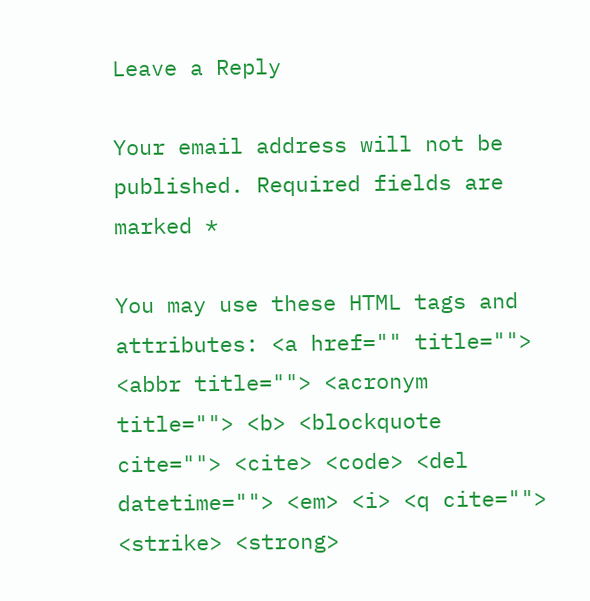Leave a Reply

Your email address will not be published. Required fields are marked *

You may use these HTML tags and attributes: <a href="" title=""> <abbr title=""> <acronym title=""> <b> <blockquote cite=""> <cite> <code> <del datetime=""> <em> <i> <q cite=""> <strike> <strong>